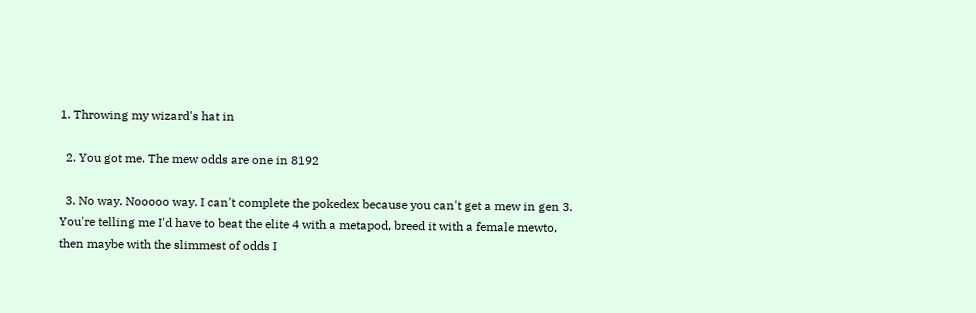1. Throwing my wizard's hat in

  2. You got me. The mew odds are one in 8192

  3. No way. Nooooo way. I can't complete the pokedex because you can't get a mew in gen 3. You're telling me I'd have to beat the elite 4 with a metapod, breed it with a female mewto, then maybe with the slimmest of odds I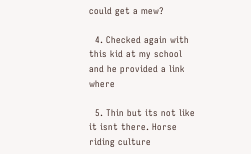could get a mew?

  4. Checked again with this kid at my school and he provided a link where

  5. Thin but its not like it isnt there. Horse riding culture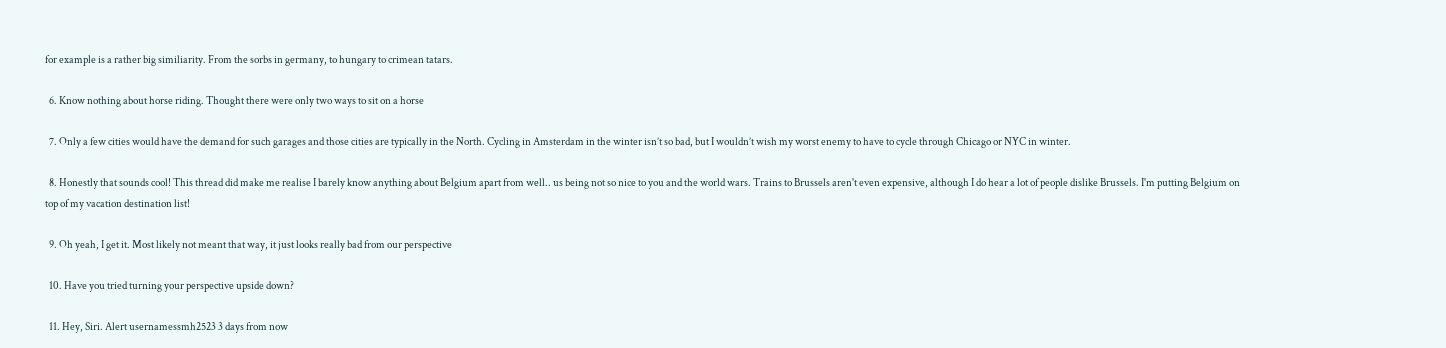for example is a rather big similiarity. From the sorbs in germany, to hungary to crimean tatars.

  6. Know nothing about horse riding. Thought there were only two ways to sit on a horse

  7. Only a few cities would have the demand for such garages and those cities are typically in the North. Cycling in Amsterdam in the winter isn’t so bad, but I wouldn’t wish my worst enemy to have to cycle through Chicago or NYC in winter.

  8. Honestly that sounds cool! This thread did make me realise I barely know anything about Belgium apart from well.. us being not so nice to you and the world wars. Trains to Brussels aren't even expensive, although I do hear a lot of people dislike Brussels. I'm putting Belgium on top of my vacation destination list!

  9. Oh yeah, I get it. Most likely not meant that way, it just looks really bad from our perspective

  10. Have you tried turning your perspective upside down?

  11. Hey, Siri. Alert usernamessmh2523 3 days from now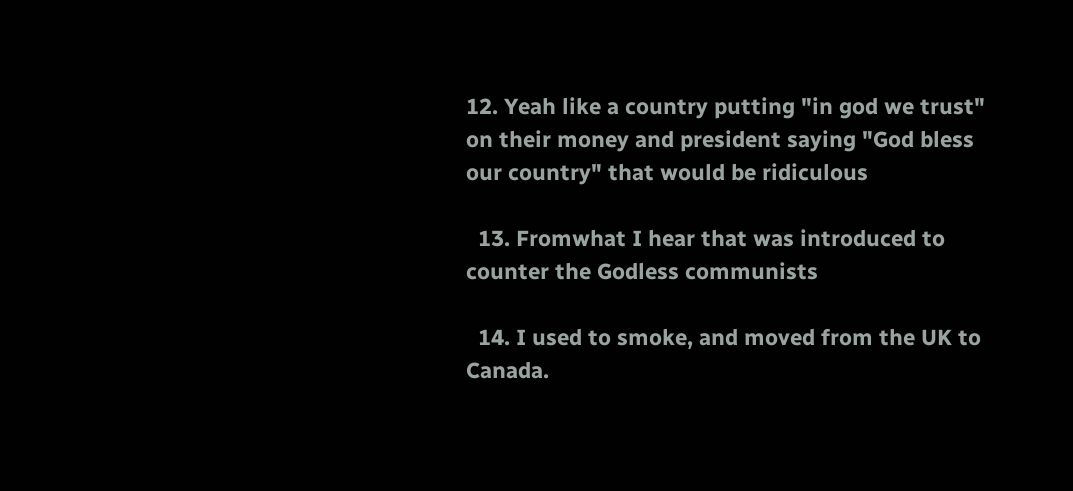12. Yeah like a country putting "in god we trust" on their money and president saying "God bless our country" that would be ridiculous

  13. Fromwhat I hear that was introduced to counter the Godless communists

  14. I used to smoke, and moved from the UK to Canada.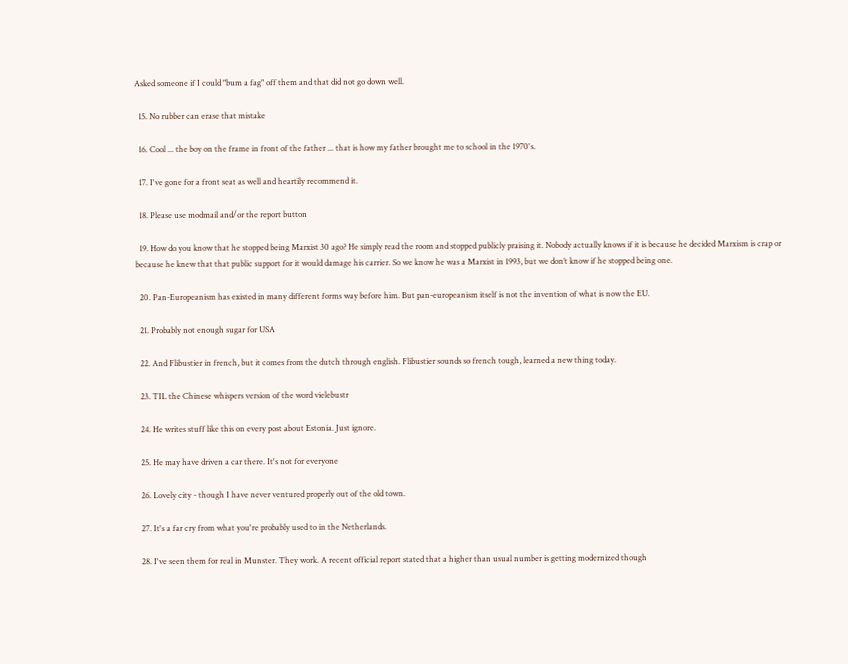Asked someone if I could "bum a fag" off them and that did not go down well.

  15. No rubber can erase that mistake

  16. Cool ... the boy on the frame in front of the father ... that is how my father brought me to school in the 1970's.

  17. I've gone for a front seat as well and heartily recommend it.

  18. Please use modmail and/or the report button

  19. How do you know that he stopped being Marxist 30 ago? He simply read the room and stopped publicly praising it. Nobody actually knows if it is because he decided Marxism is crap or because he knew that that public support for it would damage his carrier. So we know he was a Marxist in 1993, but we don’t know if he stopped being one.

  20. Pan-Europeanism has existed in many different forms way before him. But pan-europeanism itself is not the invention of what is now the EU.

  21. Probably not enough sugar for USA

  22. And Flibustier in french, but it comes from the dutch through english. Flibustier sounds so french tough, learned a new thing today.

  23. TIL the Chinese whispers version of the word vielebustr

  24. He writes stuff like this on every post about Estonia. Just ignore.

  25. He may have driven a car there. It's not for everyone

  26. Lovely city - though I have never ventured properly out of the old town.

  27. It's a far cry from what you're probably used to in the Netherlands.

  28. I've seen them for real in Munster. They work. A recent official report stated that a higher than usual number is getting modernized though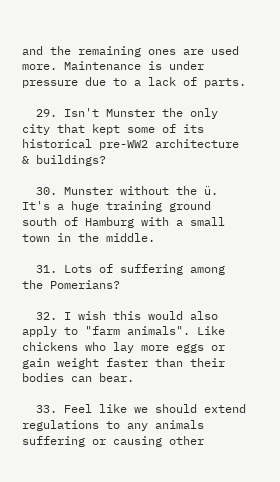and the remaining ones are used more. Maintenance is under pressure due to a lack of parts.

  29. Isn't Munster the only city that kept some of its historical pre-WW2 architecture & buildings?

  30. Munster without the ü. It's a huge training ground south of Hamburg with a small town in the middle.

  31. Lots of suffering among the Pomerians?

  32. I wish this would also apply to "farm animals". Like chickens who lay more eggs or gain weight faster than their bodies can bear.

  33. Feel like we should extend regulations to any animals suffering or causing other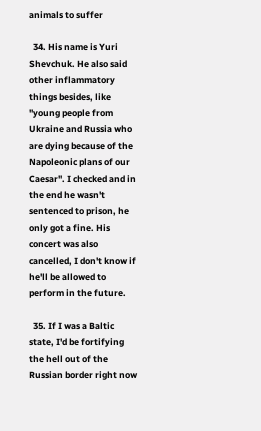animals to suffer

  34. His name is Yuri Shevchuk. He also said other inflammatory things besides, like "young people from Ukraine and Russia who are dying because of the Napoleonic plans of our Caesar". I checked and in the end he wasn't sentenced to prison, he only got a fine. His concert was also cancelled, I don't know if he'll be allowed to perform in the future.

  35. If I was a Baltic state, I'd be fortifying the hell out of the Russian border right now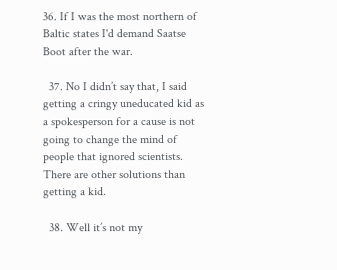36. If I was the most northern of Baltic states I'd demand Saatse Boot after the war.

  37. No I didn’t say that, I said getting a cringy uneducated kid as a spokesperson for a cause is not going to change the mind of people that ignored scientists. There are other solutions than getting a kid.

  38. Well it’s not my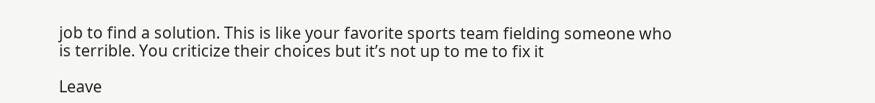job to find a solution. This is like your favorite sports team fielding someone who is terrible. You criticize their choices but it’s not up to me to fix it

Leave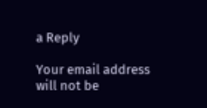a Reply

Your email address will not be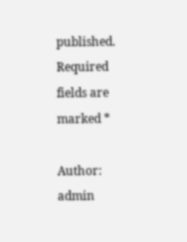published. Required fields are marked *

Author: admin